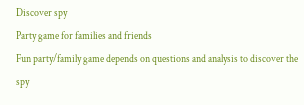Discover spy
Party game for families and friends
Fun party/family game depends on questions and analysis to discover the spy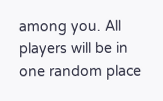among you. All players will be in one random place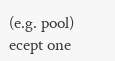(e.g. pool) ecept one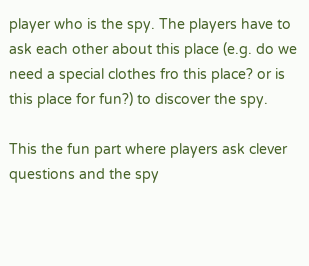player who is the spy. The players have to ask each other about this place (e.g. do we need a special clothes fro this place? or is this place for fun?) to discover the spy.

This the fun part where players ask clever questions and the spy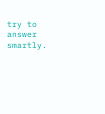try to answer smartly.